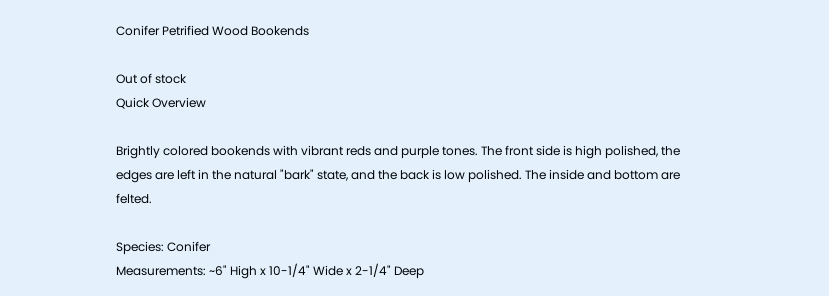Conifer Petrified Wood Bookends

Out of stock
Quick Overview

Brightly colored bookends with vibrant reds and purple tones. The front side is high polished, the edges are left in the natural "bark" state, and the back is low polished. The inside and bottom are felted.

Species: Conifer
Measurements: ~6" High x 10-1/4" Wide x 2-1/4" Deep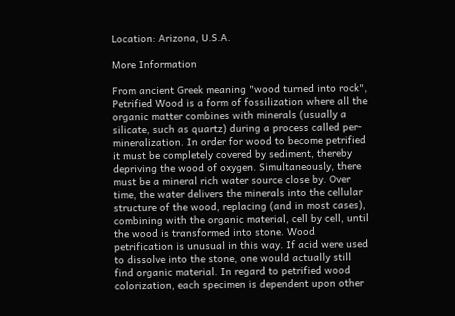Location: Arizona, U.S.A.

More Information

From ancient Greek meaning "wood turned into rock", Petrified Wood is a form of fossilization where all the organic matter combines with minerals (usually a silicate, such as quartz) during a process called per-mineralization. In order for wood to become petrified it must be completely covered by sediment, thereby depriving the wood of oxygen. Simultaneously, there must be a mineral rich water source close by. Over time, the water delivers the minerals into the cellular structure of the wood, replacing (and in most cases), combining with the organic material, cell by cell, until the wood is transformed into stone. Wood petrification is unusual in this way. If acid were used to dissolve into the stone, one would actually still find organic material. In regard to petrified wood colorization, each specimen is dependent upon other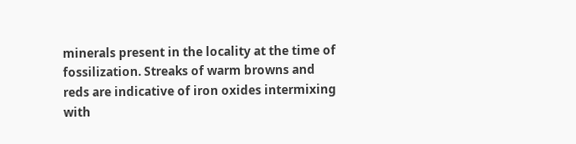minerals present in the locality at the time of fossilization. Streaks of warm browns and reds are indicative of iron oxides intermixing with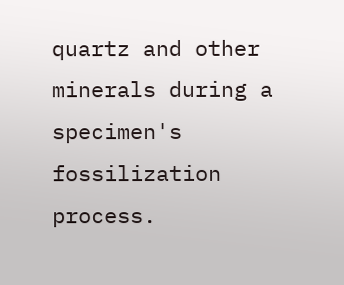quartz and other minerals during a specimen's fossilization process.